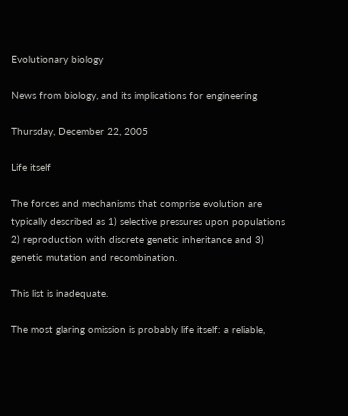Evolutionary biology

News from biology, and its implications for engineering

Thursday, December 22, 2005

Life itself

The forces and mechanisms that comprise evolution are typically described as 1) selective pressures upon populations 2) reproduction with discrete genetic inheritance and 3) genetic mutation and recombination.

This list is inadequate.

The most glaring omission is probably life itself: a reliable,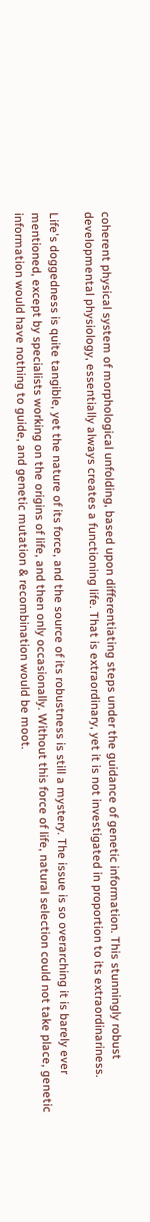coherent physical system of morphological unfolding, based upon differentiating steps under the guidance of genetic information. This stunningly robust developmental physiology, essentially always creates a functioning life. That is extraordinary, yet it is not investigated in proportion to its extraordinariness.

Life's doggedness is quite tangible, yet the nature of its force, and the source of its robustness is still a mystery. The issue is so overarching it is barely ever mentioned, except by specialists working on the origins of life, and then only occasionally. Without this force of life, natural selection could not take place, genetic information would have nothing to guide, and genetic mutation & recombination would be moot.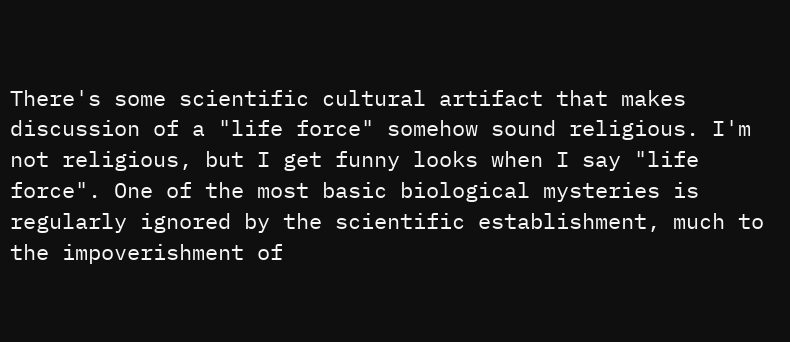There's some scientific cultural artifact that makes discussion of a "life force" somehow sound religious. I'm not religious, but I get funny looks when I say "life force". One of the most basic biological mysteries is regularly ignored by the scientific establishment, much to the impoverishment of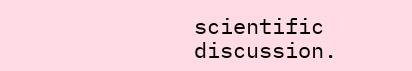scientific discussion.